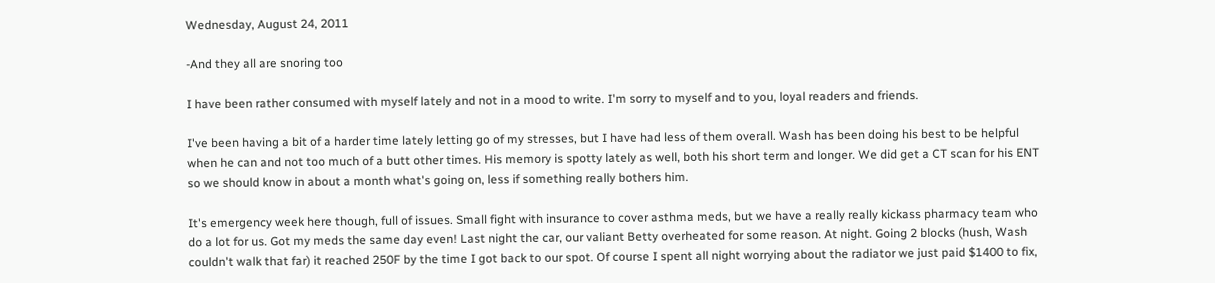Wednesday, August 24, 2011

-And they all are snoring too

I have been rather consumed with myself lately and not in a mood to write. I'm sorry to myself and to you, loyal readers and friends.

I've been having a bit of a harder time lately letting go of my stresses, but I have had less of them overall. Wash has been doing his best to be helpful when he can and not too much of a butt other times. His memory is spotty lately as well, both his short term and longer. We did get a CT scan for his ENT so we should know in about a month what's going on, less if something really bothers him.

It's emergency week here though, full of issues. Small fight with insurance to cover asthma meds, but we have a really really kickass pharmacy team who do a lot for us. Got my meds the same day even! Last night the car, our valiant Betty overheated for some reason. At night. Going 2 blocks (hush, Wash couldn't walk that far) it reached 250F by the time I got back to our spot. Of course I spent all night worrying about the radiator we just paid $1400 to fix,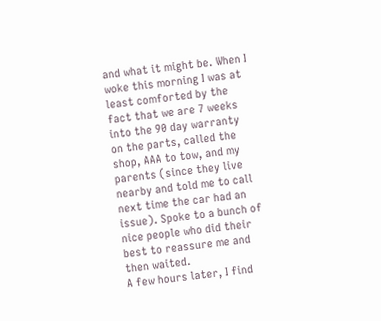and what it might be. When I woke this morning I was at least comforted by the fact that we are 7 weeks into the 90 day warranty on the parts, called the shop, AAA to tow, and my parents (since they live nearby and told me to call next time the car had an issue). Spoke to a bunch of nice people who did their best to reassure me and then waited.
A few hours later, I find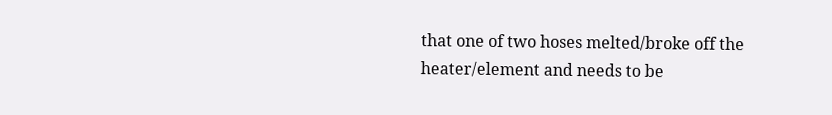that one of two hoses melted/broke off the heater/element and needs to be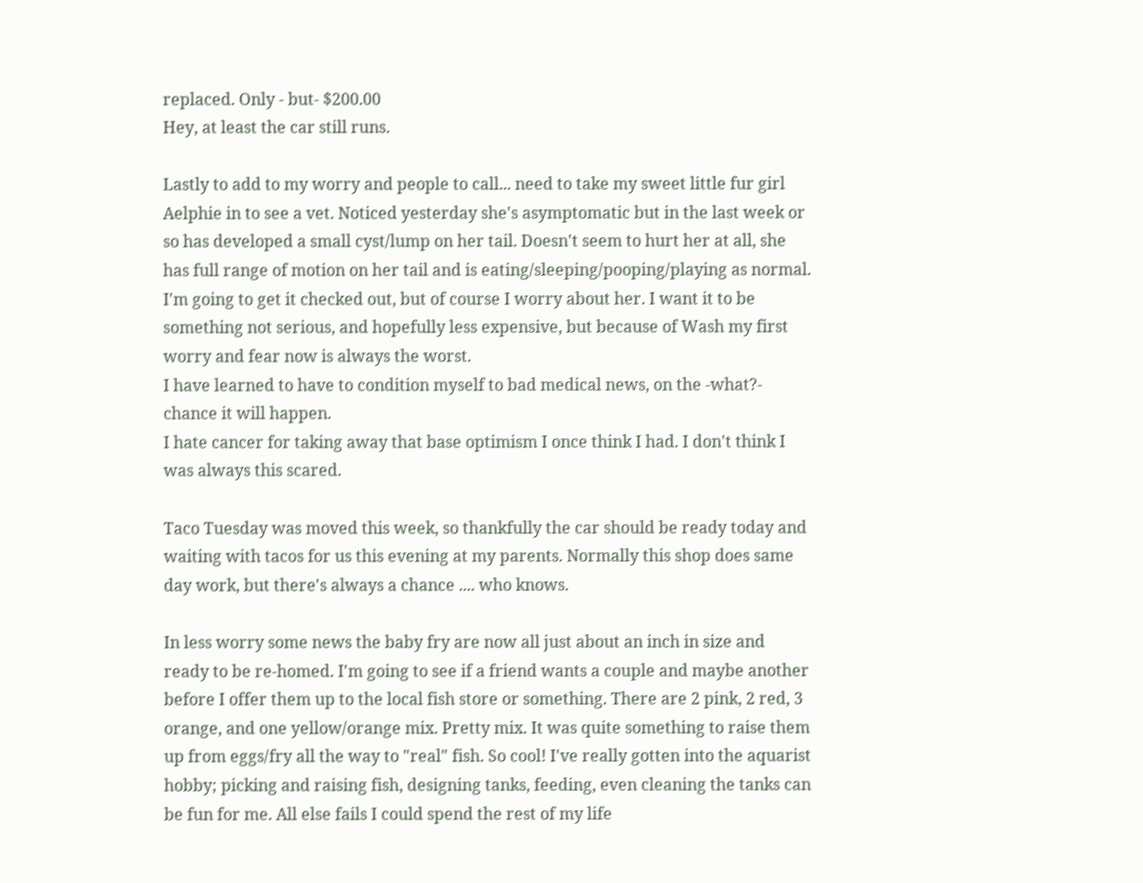replaced. Only - but- $200.00
Hey, at least the car still runs.

Lastly to add to my worry and people to call... need to take my sweet little fur girl Aelphie in to see a vet. Noticed yesterday she's asymptomatic but in the last week or so has developed a small cyst/lump on her tail. Doesn't seem to hurt her at all, she has full range of motion on her tail and is eating/sleeping/pooping/playing as normal. I'm going to get it checked out, but of course I worry about her. I want it to be something not serious, and hopefully less expensive, but because of Wash my first worry and fear now is always the worst.
I have learned to have to condition myself to bad medical news, on the -what?- chance it will happen.
I hate cancer for taking away that base optimism I once think I had. I don't think I was always this scared.

Taco Tuesday was moved this week, so thankfully the car should be ready today and waiting with tacos for us this evening at my parents. Normally this shop does same day work, but there's always a chance .... who knows.

In less worry some news the baby fry are now all just about an inch in size and ready to be re-homed. I'm going to see if a friend wants a couple and maybe another before I offer them up to the local fish store or something. There are 2 pink, 2 red, 3 orange, and one yellow/orange mix. Pretty mix. It was quite something to raise them up from eggs/fry all the way to "real" fish. So cool! I've really gotten into the aquarist hobby; picking and raising fish, designing tanks, feeding, even cleaning the tanks can be fun for me. All else fails I could spend the rest of my life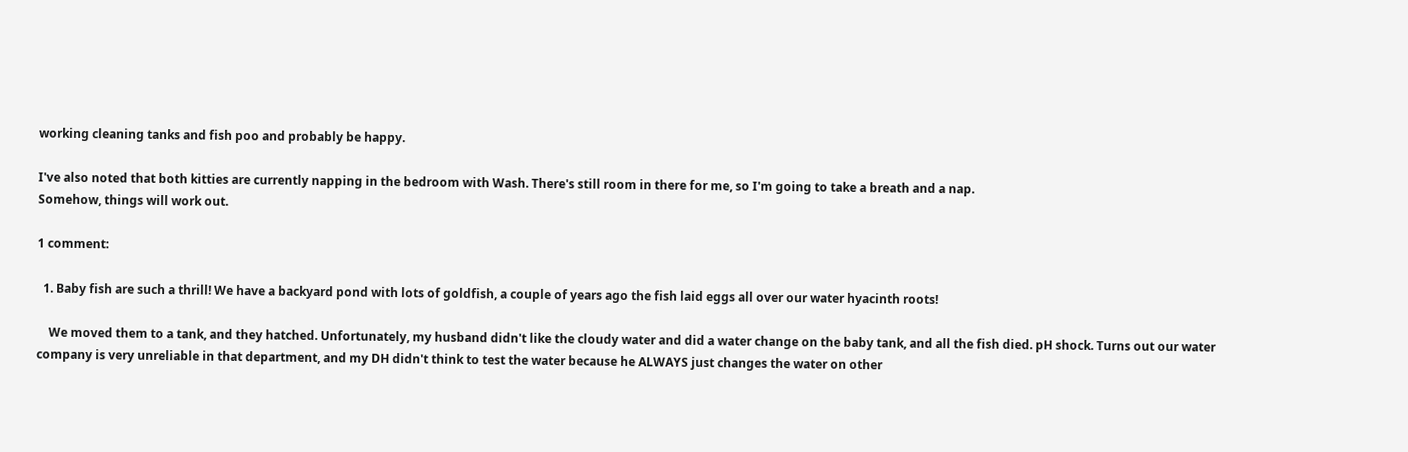working cleaning tanks and fish poo and probably be happy.

I've also noted that both kitties are currently napping in the bedroom with Wash. There's still room in there for me, so I'm going to take a breath and a nap.
Somehow, things will work out.

1 comment:

  1. Baby fish are such a thrill! We have a backyard pond with lots of goldfish, a couple of years ago the fish laid eggs all over our water hyacinth roots!

    We moved them to a tank, and they hatched. Unfortunately, my husband didn't like the cloudy water and did a water change on the baby tank, and all the fish died. pH shock. Turns out our water company is very unreliable in that department, and my DH didn't think to test the water because he ALWAYS just changes the water on other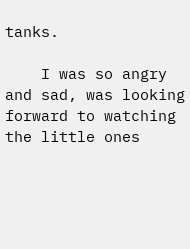tanks.

    I was so angry and sad, was looking forward to watching the little ones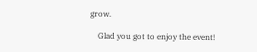grow.

    Glad you got to enjoy the event!